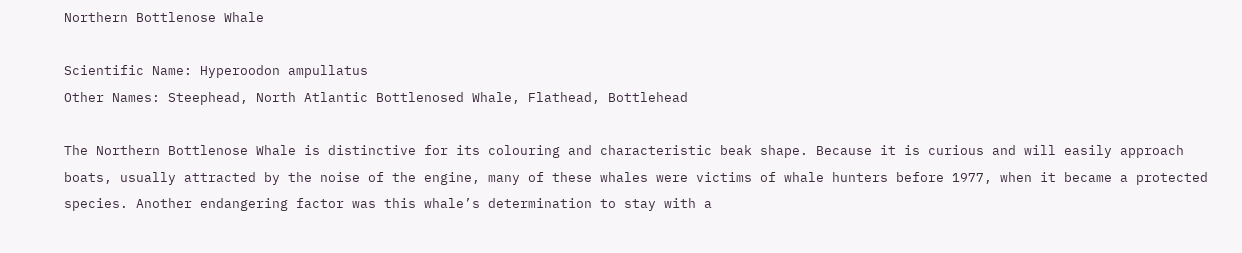Northern Bottlenose Whale

Scientific Name: Hyperoodon ampullatus
Other Names: Steephead, North Atlantic Bottlenosed Whale, Flathead, Bottlehead

The Northern Bottlenose Whale is distinctive for its colouring and characteristic beak shape. Because it is curious and will easily approach boats, usually attracted by the noise of the engine, many of these whales were victims of whale hunters before 1977, when it became a protected species. Another endangering factor was this whale’s determination to stay with a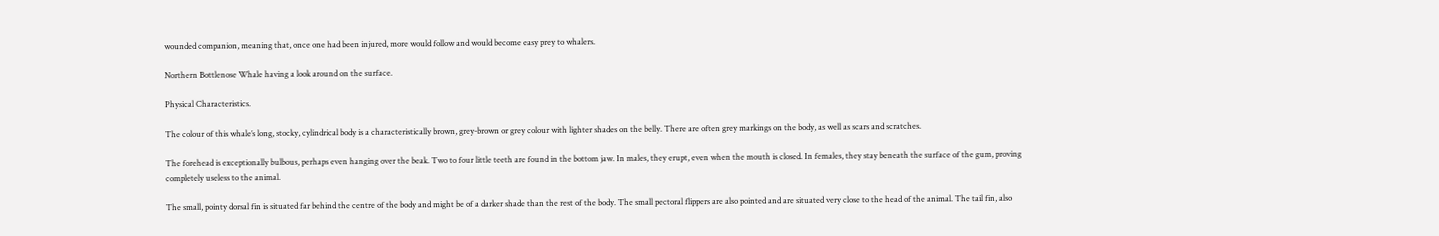wounded companion, meaning that, once one had been injured, more would follow and would become easy prey to whalers.

Northern Bottlenose Whale having a look around on the surface.

Physical Characteristics.

The colour of this whale’s long, stocky, cylindrical body is a characteristically brown, grey-brown or grey colour with lighter shades on the belly. There are often grey markings on the body, as well as scars and scratches.

The forehead is exceptionally bulbous, perhaps even hanging over the beak. Two to four little teeth are found in the bottom jaw. In males, they erupt, even when the mouth is closed. In females, they stay beneath the surface of the gum, proving completely useless to the animal.

The small, pointy dorsal fin is situated far behind the centre of the body and might be of a darker shade than the rest of the body. The small pectoral flippers are also pointed and are situated very close to the head of the animal. The tail fin, also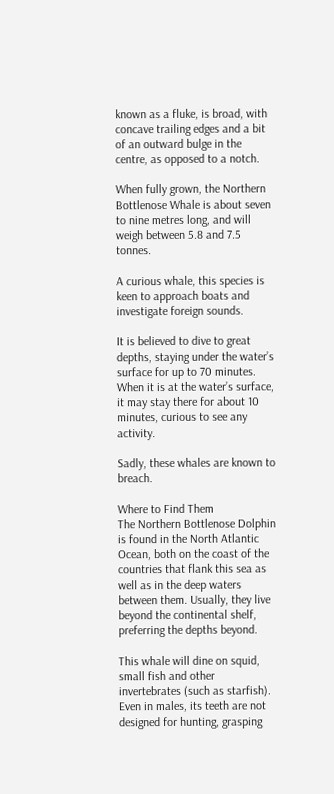known as a fluke, is broad, with concave trailing edges and a bit of an outward bulge in the centre, as opposed to a notch.

When fully grown, the Northern Bottlenose Whale is about seven to nine metres long, and will weigh between 5.8 and 7.5 tonnes.

A curious whale, this species is keen to approach boats and investigate foreign sounds.

It is believed to dive to great depths, staying under the water’s surface for up to 70 minutes. When it is at the water’s surface, it may stay there for about 10 minutes, curious to see any activity.

Sadly, these whales are known to breach.

Where to Find Them
The Northern Bottlenose Dolphin is found in the North Atlantic Ocean, both on the coast of the countries that flank this sea as well as in the deep waters between them. Usually, they live beyond the continental shelf, preferring the depths beyond.

This whale will dine on squid, small fish and other invertebrates (such as starfish). Even in males, its teeth are not designed for hunting, grasping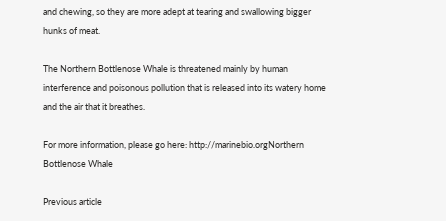and chewing, so they are more adept at tearing and swallowing bigger hunks of meat.

The Northern Bottlenose Whale is threatened mainly by human interference and poisonous pollution that is released into its watery home and the air that it breathes.

For more information, please go here: http://marinebio.orgNorthern Bottlenose Whale

Previous article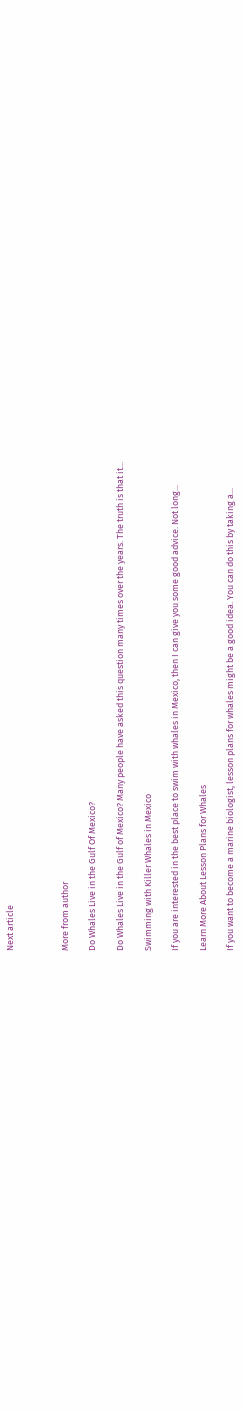Next article



More from author

Do Whales Live in the Gulf Of Mexico?

Do Whales Live in the Gulf of Mexico? Many people have asked this question many times over the years. The truth is that it...

Swimming with Killer Whales in Mexico

If you are interested in the best place to swim with whales in Mexico, then I can give you some good advice. Not long...

Learn More About Lesson Plans for Whales

If you want to become a marine biologist, lesson plans for whales might be a good idea. You can do this by taking a...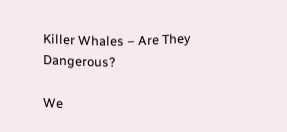Killer Whales – Are They Dangerous?

We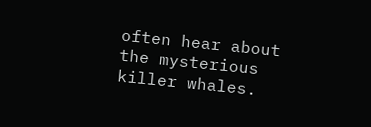often hear about the mysterious killer whales.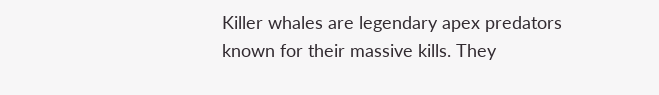Killer whales are legendary apex predators known for their massive kills. They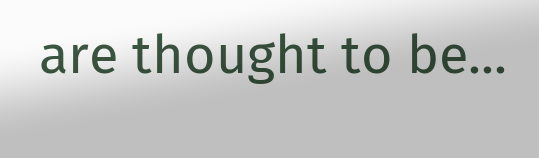are thought to be...